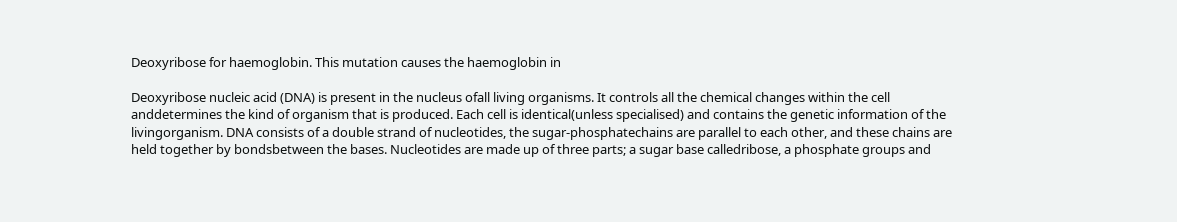Deoxyribose for haemoglobin. This mutation causes the haemoglobin in

Deoxyribose nucleic acid (DNA) is present in the nucleus ofall living organisms. It controls all the chemical changes within the cell anddetermines the kind of organism that is produced. Each cell is identical(unless specialised) and contains the genetic information of the livingorganism. DNA consists of a double strand of nucleotides, the sugar-phosphatechains are parallel to each other, and these chains are held together by bondsbetween the bases. Nucleotides are made up of three parts; a sugar base calledribose, a phosphate groups and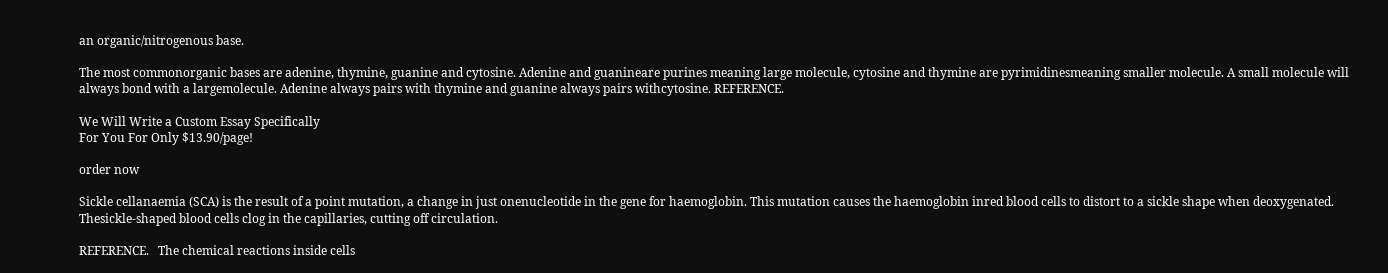an organic/nitrogenous base.

The most commonorganic bases are adenine, thymine, guanine and cytosine. Adenine and guanineare purines meaning large molecule, cytosine and thymine are pyrimidinesmeaning smaller molecule. A small molecule will always bond with a largemolecule. Adenine always pairs with thymine and guanine always pairs withcytosine. REFERENCE.

We Will Write a Custom Essay Specifically
For You For Only $13.90/page!

order now

Sickle cellanaemia (SCA) is the result of a point mutation, a change in just onenucleotide in the gene for haemoglobin. This mutation causes the haemoglobin inred blood cells to distort to a sickle shape when deoxygenated. Thesickle-shaped blood cells clog in the capillaries, cutting off circulation.

REFERENCE.   The chemical reactions inside cells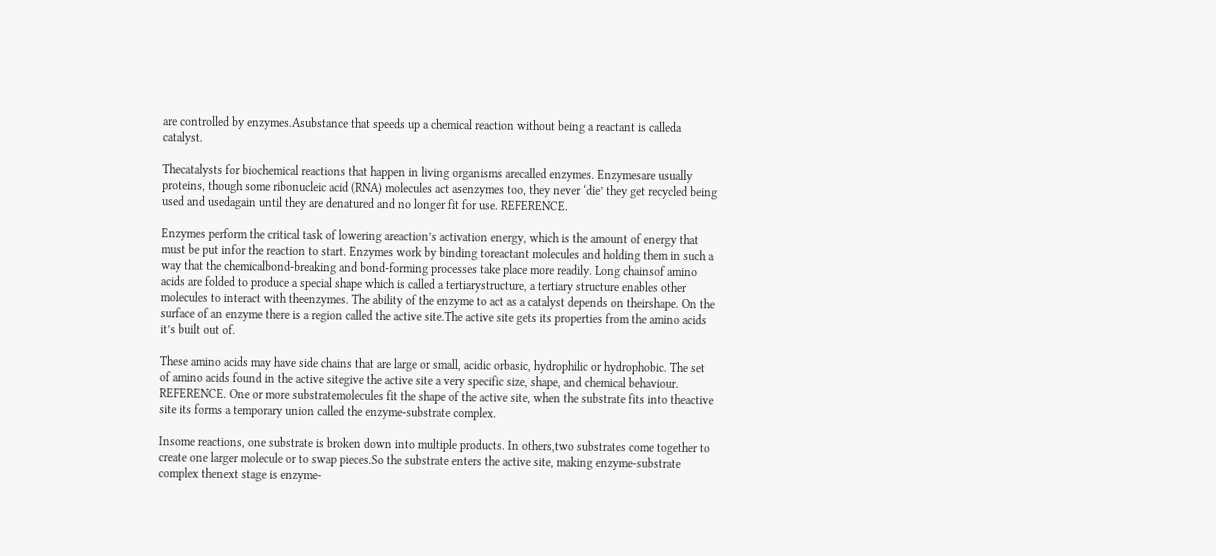are controlled by enzymes.Asubstance that speeds up a chemical reaction without being a reactant is calleda catalyst.

Thecatalysts for biochemical reactions that happen in living organisms arecalled enzymes. Enzymesare usually proteins, though some ribonucleic acid (RNA) molecules act asenzymes too, they never ‘die’ they get recycled being used and usedagain until they are denatured and no longer fit for use. REFERENCE.

Enzymes perform the critical task of lowering areaction’s activation energy, which is the amount of energy that must be put infor the reaction to start. Enzymes work by binding toreactant molecules and holding them in such a way that the chemicalbond-breaking and bond-forming processes take place more readily. Long chainsof amino acids are folded to produce a special shape which is called a tertiarystructure, a tertiary structure enables other molecules to interact with theenzymes. The ability of the enzyme to act as a catalyst depends on theirshape. On the surface of an enzyme there is a region called the active site.The active site gets its properties from the amino acids it’s built out of.

These amino acids may have side chains that are large or small, acidic orbasic, hydrophilic or hydrophobic. The set of amino acids found in the active sitegive the active site a very specific size, shape, and chemical behaviour. REFERENCE. One or more substratemolecules fit the shape of the active site, when the substrate fits into theactive site its forms a temporary union called the enzyme-substrate complex.

Insome reactions, one substrate is broken down into multiple products. In others,two substrates come together to create one larger molecule or to swap pieces.So the substrate enters the active site, making enzyme-substrate complex thenext stage is enzyme-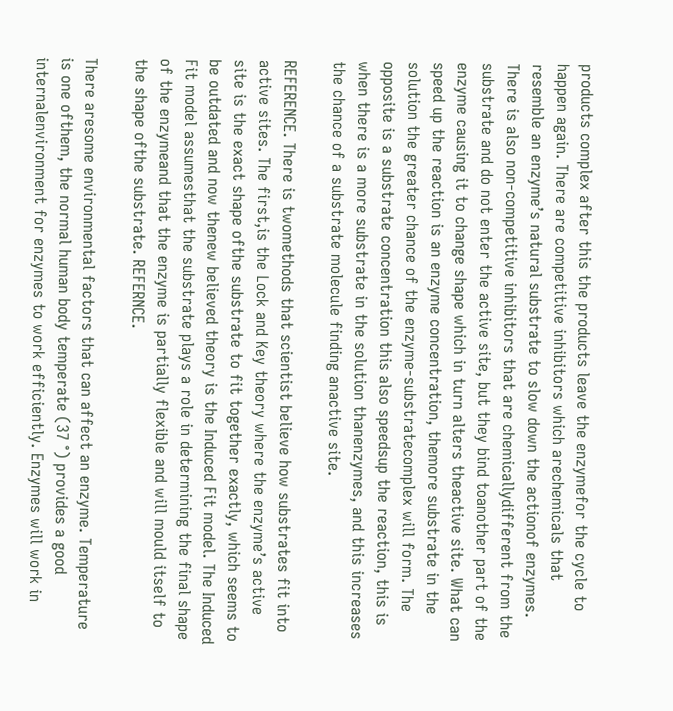products complex after this the products leave the enzymefor the cycle to happen again. There are competitive inhibitors which arechemicals that resemble an enzyme’s natural substrate to slow down the actionof enzymes. There is also non-competitive inhibitors that are chemicallydifferent from the substrate and do not enter the active site, but they bind toanother part of the enzyme causing it to change shape which in turn alters theactive site. What can speed up the reaction is an enzyme concentration, themore substrate in the solution the greater chance of the enzyme-substratecomplex will form. The opposite is a substrate concentration this also speedsup the reaction, this is when there is a more substrate in the solution thanenzymes, and this increases the chance of a substrate molecule finding anactive site.

REFERENCE. There is twomethods that scientist believe how substrates fit into active sites. The first,is the Lock and Key theory where the enzyme’s active site is the exact shape ofthe substrate to fit together exactly, which seems to be outdated and now thenew believed theory is the Induced Fit model. The Induced Fit model assumesthat the substrate plays a role in determining the final shape of the enzymeand that the enzyme is partially flexible and will mould itself to the shape ofthe substrate. REFERNCE.

There aresome environmental factors that can affect an enzyme. Temperature is one ofthem, the normal human body temperate (37 °) provides a good internalenvironment for enzymes to work efficiently. Enzymes will work in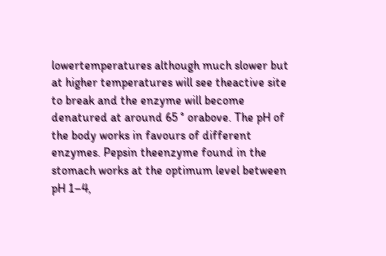lowertemperatures although much slower but at higher temperatures will see theactive site to break and the enzyme will become denatured at around 65 ° orabove. The pH of the body works in favours of different enzymes. Pepsin theenzyme found in the stomach works at the optimum level between pH 1–4,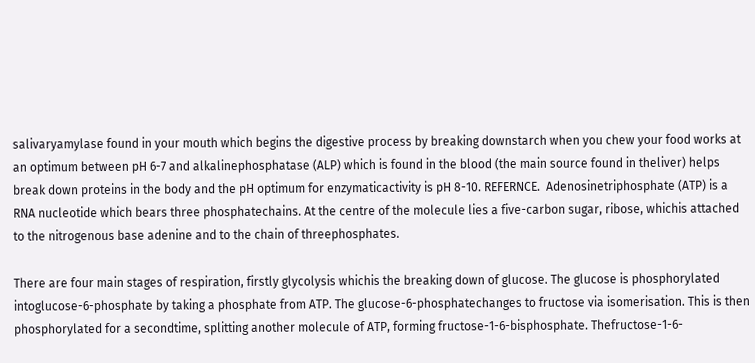salivaryamylase found in your mouth which begins the digestive process by breaking downstarch when you chew your food works at an optimum between pH 6-7 and alkalinephosphatase (ALP) which is found in the blood (the main source found in theliver) helps break down proteins in the body and the pH optimum for enzymaticactivity is pH 8-10. REFERNCE.  Adenosinetriphosphate (ATP) is a RNA nucleotide which bears three phosphatechains. At the centre of the molecule lies a five-carbon sugar, ribose, whichis attached to the nitrogenous base adenine and to the chain of threephosphates.

There are four main stages of respiration, firstly glycolysis whichis the breaking down of glucose. The glucose is phosphorylated intoglucose-6-phosphate by taking a phosphate from ATP. The glucose-6-phosphatechanges to fructose via isomerisation. This is then phosphorylated for a secondtime, splitting another molecule of ATP, forming fructose-1-6-bisphosphate. Thefructose-1-6-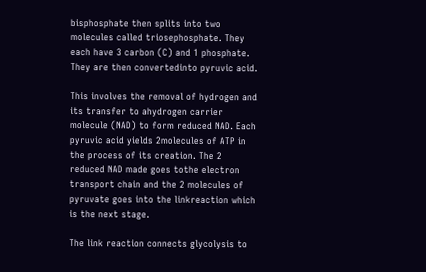bisphosphate then splits into two molecules called triosephosphate. They each have 3 carbon (C) and 1 phosphate. They are then convertedinto pyruvic acid.

This involves the removal of hydrogen and its transfer to ahydrogen carrier molecule (NAD) to form reduced NAD. Each pyruvic acid yields 2molecules of ATP in the process of its creation. The 2 reduced NAD made goes tothe electron transport chain and the 2 molecules of pyruvate goes into the linkreaction which is the next stage.

The link reaction connects glycolysis to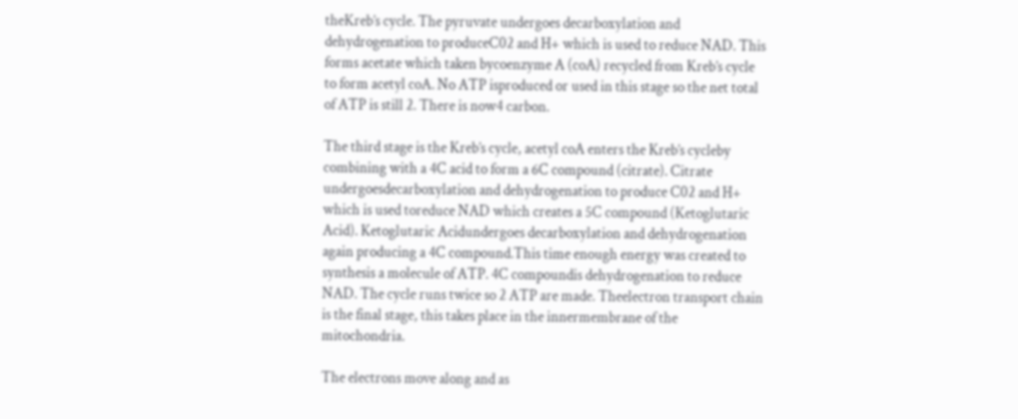theKreb’s cycle. The pyruvate undergoes decarboxylation and dehydrogenation to produceC02 and H+ which is used to reduce NAD. This forms acetate which taken bycoenzyme A (coA) recycled from Kreb’s cycle to form acetyl coA. No ATP isproduced or used in this stage so the net total of ATP is still 2. There is now4 carbon.

The third stage is the Kreb’s cycle, acetyl coA enters the Kreb’s cycleby combining with a 4C acid to form a 6C compound (citrate). Citrate undergoesdecarboxylation and dehydrogenation to produce C02 and H+ which is used toreduce NAD which creates a 5C compound (Ketoglutaric Acid). Ketoglutaric Acidundergoes decarboxylation and dehydrogenation again producing a 4C compound.This time enough energy was created to synthesis a molecule of ATP. 4C compoundis dehydrogenation to reduce NAD. The cycle runs twice so 2 ATP are made. Theelectron transport chain is the final stage, this takes place in the innermembrane of the mitochondria.

The electrons move along and as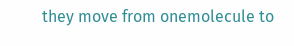they move from onemolecule to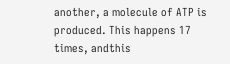another, a molecule of ATP is produced. This happens 17 times, andthis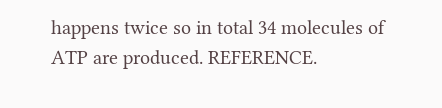happens twice so in total 34 molecules of ATP are produced. REFERENCE.